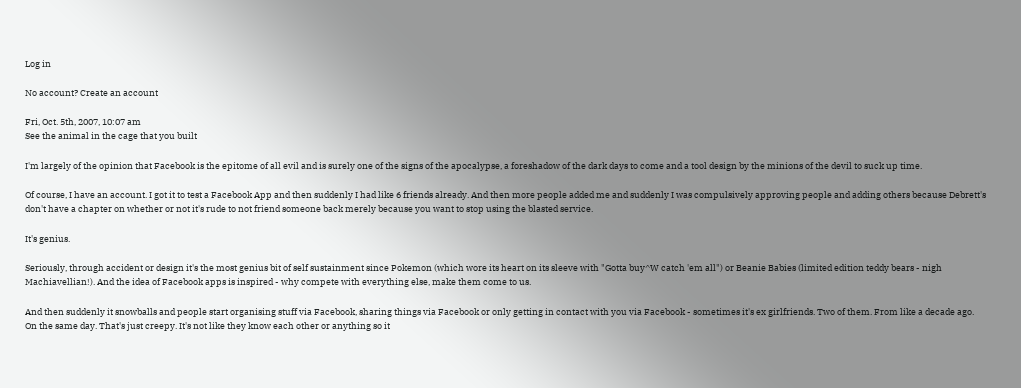Log in

No account? Create an account

Fri, Oct. 5th, 2007, 10:07 am
See the animal in the cage that you built

I'm largely of the opinion that Facebook is the epitome of all evil and is surely one of the signs of the apocalypse, a foreshadow of the dark days to come and a tool design by the minions of the devil to suck up time.

Of course, I have an account. I got it to test a Facebook App and then suddenly I had like 6 friends already. And then more people added me and suddenly I was compulsively approving people and adding others because Debrett's don't have a chapter on whether or not it's rude to not friend someone back merely because you want to stop using the blasted service.

It's genius.

Seriously, through accident or design it's the most genius bit of self sustainment since Pokemon (which wore its heart on its sleeve with "Gotta buy^W catch 'em all") or Beanie Babies (limited edition teddy bears - nigh Machiavellian!). And the idea of Facebook apps is inspired - why compete with everything else, make them come to us.

And then suddenly it snowballs and people start organising stuff via Facebook, sharing things via Facebook or only getting in contact with you via Facebook - sometimes it's ex girlfriends. Two of them. From like a decade ago. On the same day. That's just creepy. It's not like they know each other or anything so it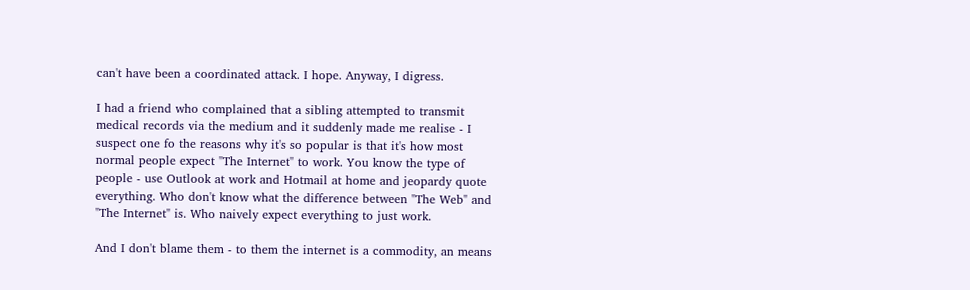can't have been a coordinated attack. I hope. Anyway, I digress.

I had a friend who complained that a sibling attempted to transmit medical records via the medium and it suddenly made me realise - I suspect one fo the reasons why it's so popular is that it's how most normal people expect "The Internet" to work. You know the type of people - use Outlook at work and Hotmail at home and jeopardy quote everything. Who don't know what the difference between "The Web" and "The Internet" is. Who naively expect everything to just work.

And I don't blame them - to them the internet is a commodity, an means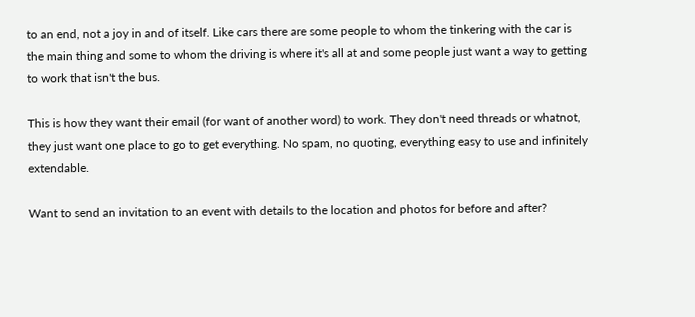to an end, not a joy in and of itself. Like cars there are some people to whom the tinkering with the car is the main thing and some to whom the driving is where it's all at and some people just want a way to getting to work that isn't the bus.

This is how they want their email (for want of another word) to work. They don't need threads or whatnot, they just want one place to go to get everything. No spam, no quoting, everything easy to use and infinitely extendable.

Want to send an invitation to an event with details to the location and photos for before and after?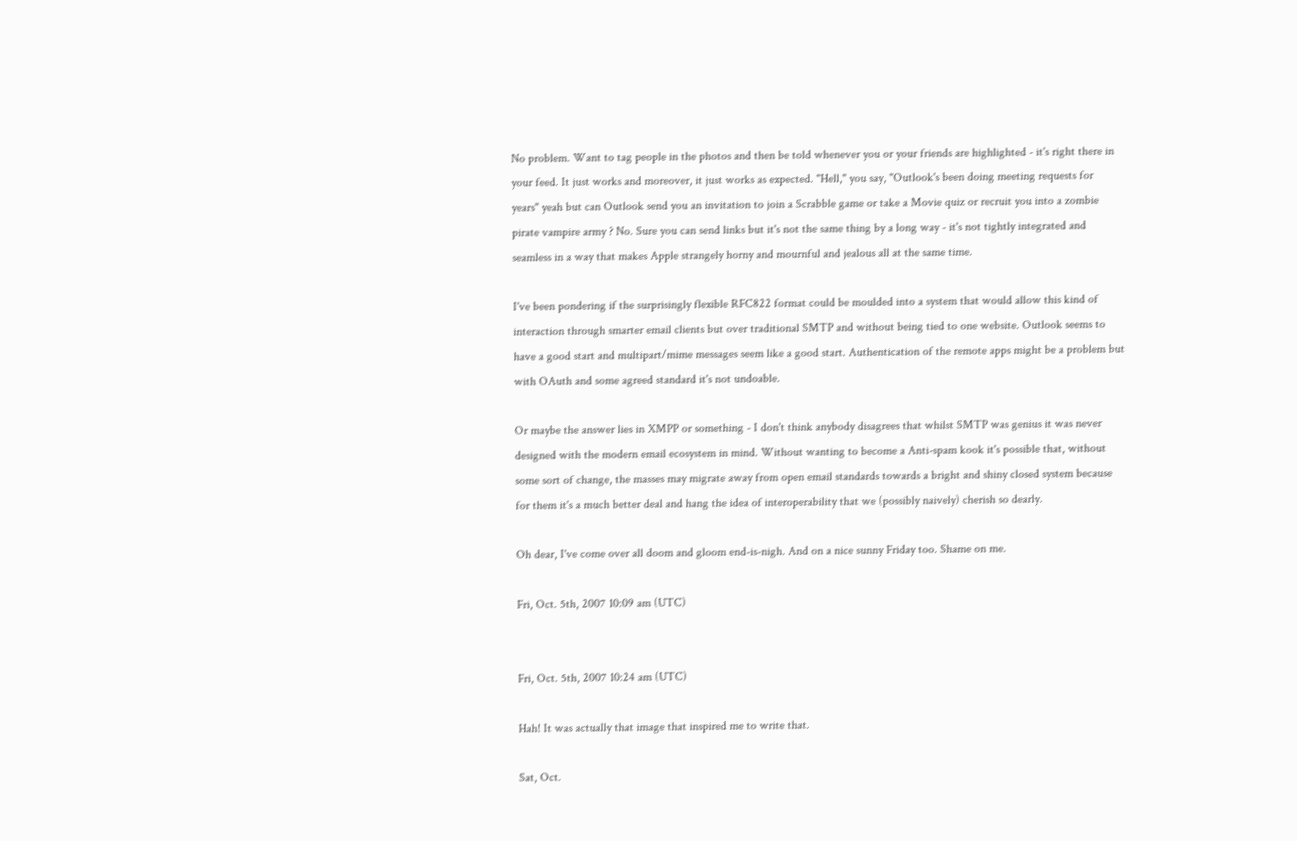No problem. Want to tag people in the photos and then be told whenever you or your friends are highlighted - it's right there in your feed. It just works and moreover, it just works as expected. "Hell," you say, "Outlook's been doing meeting requests for years" yeah but can Outlook send you an invitation to join a Scrabble game or take a Movie quiz or recruit you into a zombie pirate vampire army ? No. Sure you can send links but it's not the same thing by a long way - it's not tightly integrated and seamless in a way that makes Apple strangely horny and mournful and jealous all at the same time.

I've been pondering if the surprisingly flexible RFC822 format could be moulded into a system that would allow this kind of interaction through smarter email clients but over traditional SMTP and without being tied to one website. Outlook seems to have a good start and multipart/mime messages seem like a good start. Authentication of the remote apps might be a problem but with OAuth and some agreed standard it's not undoable.

Or maybe the answer lies in XMPP or something - I don't think anybody disagrees that whilst SMTP was genius it was never designed with the modern email ecosystem in mind. Without wanting to become a Anti-spam kook it's possible that, without some sort of change, the masses may migrate away from open email standards towards a bright and shiny closed system because for them it's a much better deal and hang the idea of interoperability that we (possibly naively) cherish so dearly.

Oh dear, I've come over all doom and gloom end-is-nigh. And on a nice sunny Friday too. Shame on me.

Fri, Oct. 5th, 2007 10:09 am (UTC)


Fri, Oct. 5th, 2007 10:24 am (UTC)

Hah! It was actually that image that inspired me to write that.

Sat, Oct.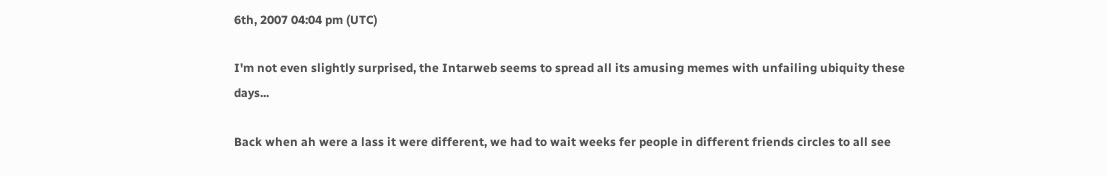6th, 2007 04:04 pm (UTC)

I'm not even slightly surprised, the Intarweb seems to spread all its amusing memes with unfailing ubiquity these days...

Back when ah were a lass it were different, we had to wait weeks fer people in different friends circles to all see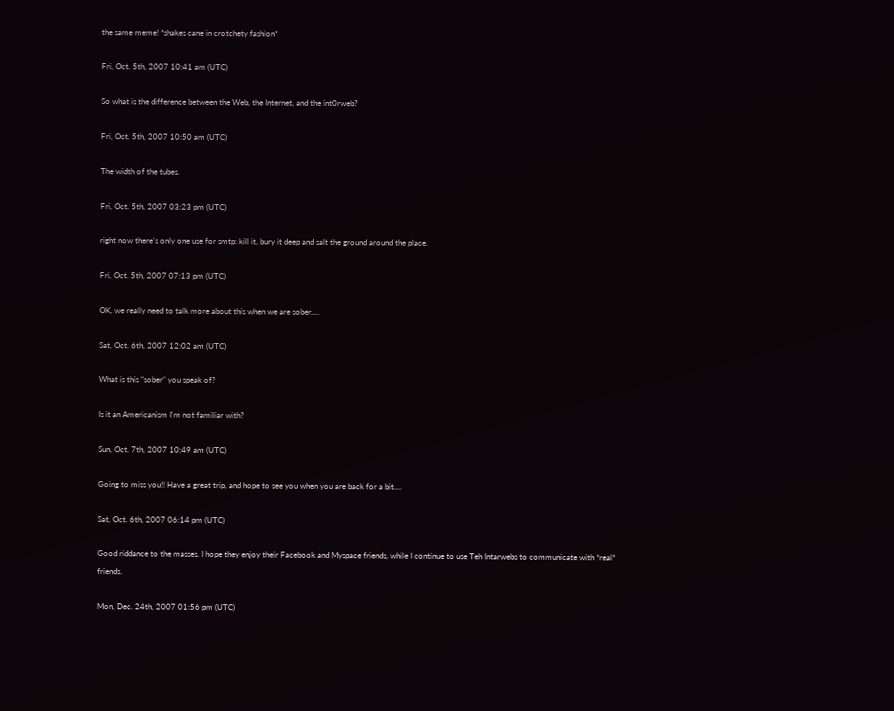the same meme! *shakes cane in crotchety fashion*

Fri, Oct. 5th, 2007 10:41 am (UTC)

So what is the difference between the Web, the Internet, and the int0rweb?

Fri, Oct. 5th, 2007 10:50 am (UTC)

The width of the tubes.

Fri, Oct. 5th, 2007 03:23 pm (UTC)

right now there's only one use for smtp: kill it, bury it deep and salt the ground around the place.

Fri, Oct. 5th, 2007 07:13 pm (UTC)

OK, we really need to talk more about this when we are sober....

Sat, Oct. 6th, 2007 12:02 am (UTC)

What is this "sober" you speak of?

Is it an Americanism I'm not familiar with?

Sun, Oct. 7th, 2007 10:49 am (UTC)

Going to miss you!! Have a great trip, and hope to see you when you are back for a bit....

Sat, Oct. 6th, 2007 06:14 pm (UTC)

Good riddance to the masses. I hope they enjoy their Facebook and Myspace friends, while I continue to use Teh Intarwebs to communicate with *real* friends.

Mon, Dec. 24th, 2007 01:56 pm (UTC)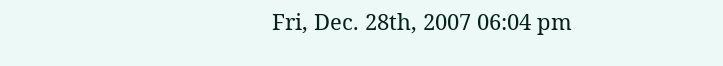Fri, Dec. 28th, 2007 06:04 pm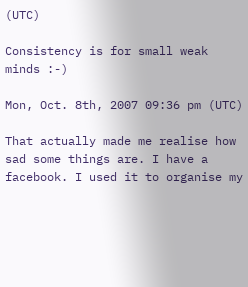(UTC)

Consistency is for small weak minds :-)

Mon, Oct. 8th, 2007 09:36 pm (UTC)

That actually made me realise how sad some things are. I have a facebook. I used it to organise my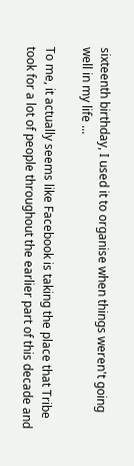sixteenth birthday, I used it to organise when things weren't going well in my life ...

To me, it actually seems like Facebook is taking the place that Tribe took for a lot of people throughout the earlier part of this decade and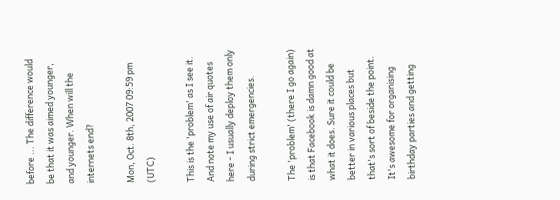before ... The difference would be that it was aimed younger, and younger. When will the internets end?

Mon, Oct. 8th, 2007 09:59 pm (UTC)

This is the 'problem' as I see it. And note my use of air quotes here - I usually deploy them only during strict emergencies.

The 'problem' (there I go again) is that Facebook is damn good at what it does. Sure it could be better in various places but that's sort of beside the point. It's awesome for organising birthday parties and getting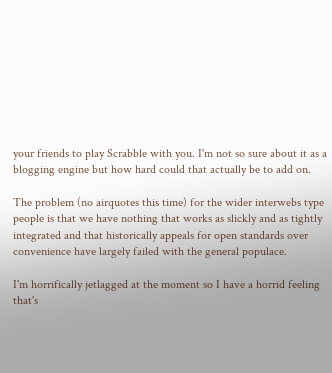your friends to play Scrabble with you. I'm not so sure about it as a blogging engine but how hard could that actually be to add on.

The problem (no airquotes this time) for the wider interwebs type people is that we have nothing that works as slickly and as tightly integrated and that historically appeals for open standards over convenience have largely failed with the general populace.

I'm horrifically jetlagged at the moment so I have a horrid feeling that's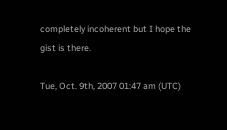completely incoherent but I hope the gist is there.

Tue, Oct. 9th, 2007 01:47 am (UTC)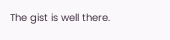The gist is well there.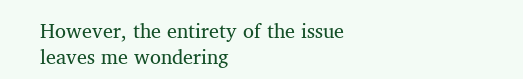However, the entirety of the issue leaves me wondering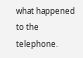what happened to the telephone.